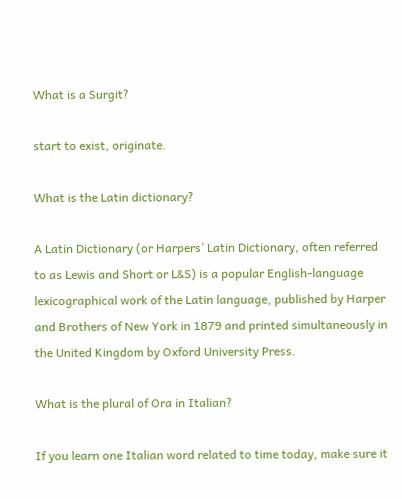What is a Surgit?

start to exist, originate.

What is the Latin dictionary?

A Latin Dictionary (or Harpers’ Latin Dictionary, often referred to as Lewis and Short or L&S) is a popular English-language lexicographical work of the Latin language, published by Harper and Brothers of New York in 1879 and printed simultaneously in the United Kingdom by Oxford University Press.

What is the plural of Ora in Italian?

If you learn one Italian word related to time today, make sure it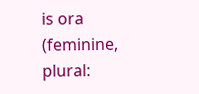is ora (feminine, plural: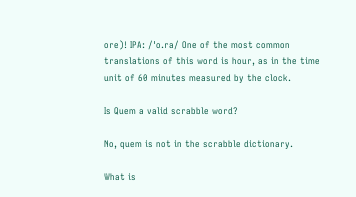ore)! IPA: /ˈo.ra/ One of the most common translations of this word is hour, as in the time unit of 60 minutes measured by the clock.

Is Quem a valid scrabble word?

No, quem is not in the scrabble dictionary.

What is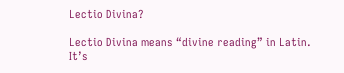Lectio Divina?

Lectio Divina means “divine reading” in Latin. It’s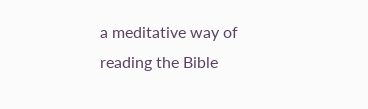a meditative way of reading the Bible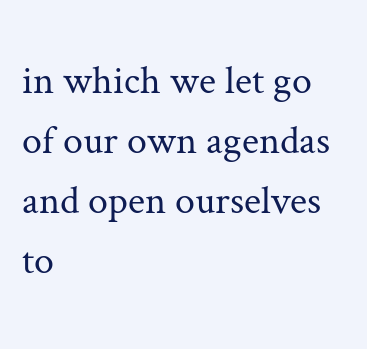in which we let go of our own agendas and open ourselves to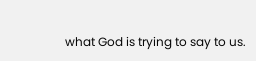what God is trying to say to us.